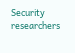Security researchers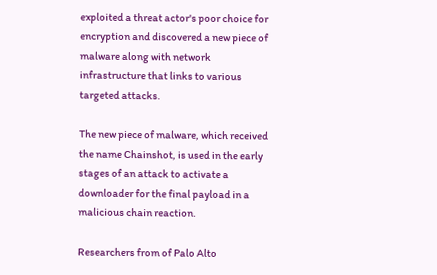exploited a threat actor's poor choice for encryption and discovered a new piece of malware along with network infrastructure that links to various targeted attacks.

The new piece of malware, which received the name Chainshot, is used in the early stages of an attack to activate a downloader for the final payload in a malicious chain reaction.

Researchers from of Palo Alto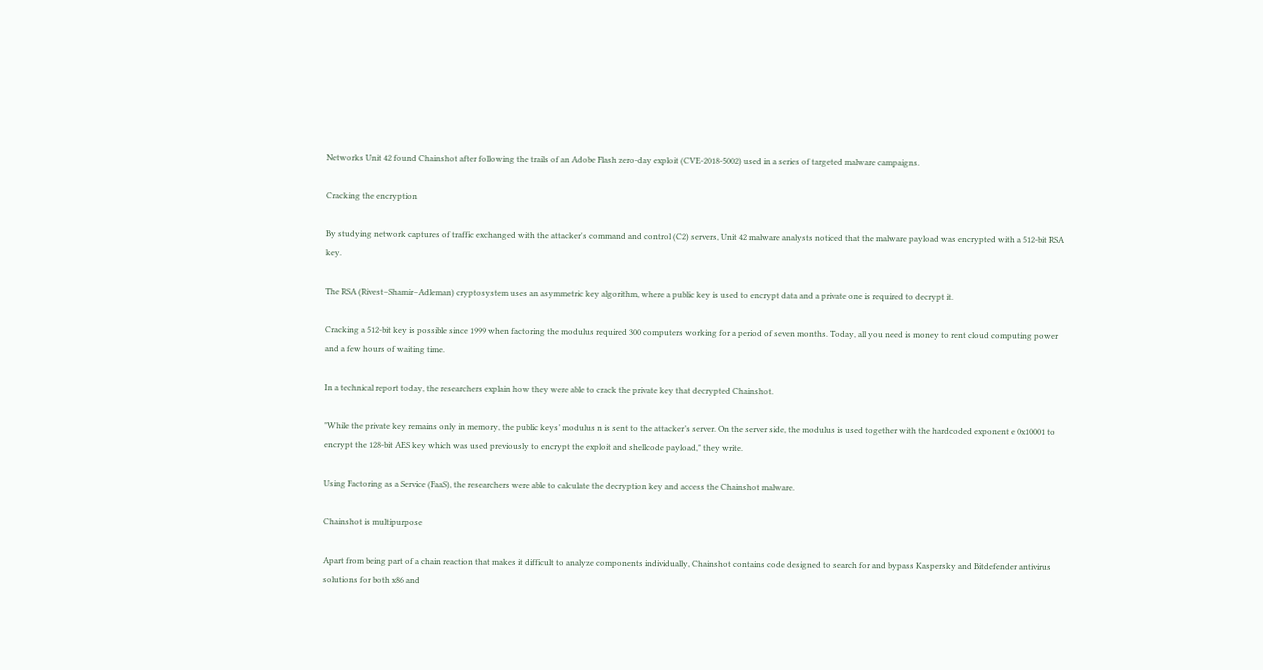Networks Unit 42 found Chainshot after following the trails of an Adobe Flash zero-day exploit (CVE-2018-5002) used in a series of targeted malware campaigns.

Cracking the encryption

By studying network captures of traffic exchanged with the attacker's command and control (C2) servers, Unit 42 malware analysts noticed that the malware payload was encrypted with a 512-bit RSA key.

The RSA (Rivest–Shamir–Adleman) cryptosystem uses an asymmetric key algorithm, where a public key is used to encrypt data and a private one is required to decrypt it.

Cracking a 512-bit key is possible since 1999 when factoring the modulus required 300 computers working for a period of seven months. Today, all you need is money to rent cloud computing power and a few hours of waiting time.

In a technical report today, the researchers explain how they were able to crack the private key that decrypted Chainshot.

"While the private key remains only in memory, the public keys’ modulus n is sent to the attacker’s server. On the server side, the modulus is used together with the hardcoded exponent e 0x10001 to encrypt the 128-bit AES key which was used previously to encrypt the exploit and shellcode payload," they write.

Using Factoring as a Service (FaaS), the researchers were able to calculate the decryption key and access the Chainshot malware.

Chainshot is multipurpose

Apart from being part of a chain reaction that makes it difficult to analyze components individually, Chainshot contains code designed to search for and bypass Kaspersky and Bitdefender antivirus solutions for both x86 and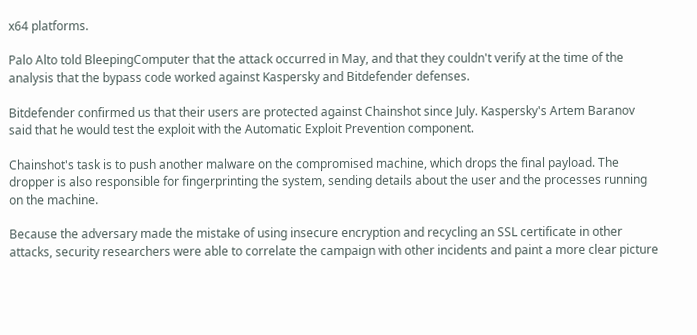x64 platforms.

Palo Alto told BleepingComputer that the attack occurred in May, and that they couldn't verify at the time of the analysis that the bypass code worked against Kaspersky and Bitdefender defenses.

Bitdefender confirmed us that their users are protected against Chainshot since July. Kaspersky's Artem Baranov said that he would test the exploit with the Automatic Exploit Prevention component.

Chainshot's task is to push another malware on the compromised machine, which drops the final payload. The dropper is also responsible for fingerprinting the system, sending details about the user and the processes running on the machine.

Because the adversary made the mistake of using insecure encryption and recycling an SSL certificate in other attacks, security researchers were able to correlate the campaign with other incidents and paint a more clear picture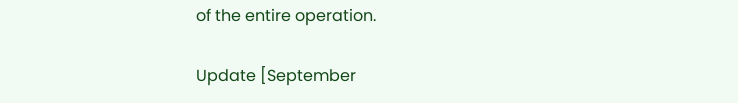of the entire operation.

Update [September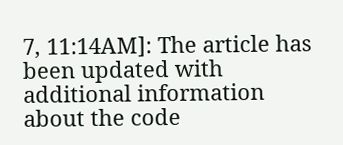7, 11:14AM]: The article has been updated with additional information about the code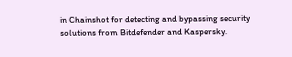in Chainshot for detecting and bypassing security solutions from Bitdefender and Kaspersky.